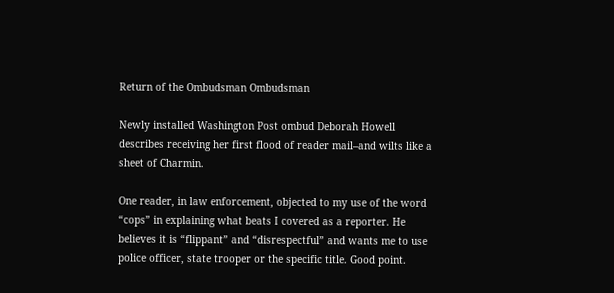Return of the Ombudsman Ombudsman

Newly installed Washington Post ombud Deborah Howell describes receiving her first flood of reader mail–and wilts like a sheet of Charmin.

One reader, in law enforcement, objected to my use of the word “cops” in explaining what beats I covered as a reporter. He believes it is “flippant” and “disrespectful” and wants me to use police officer, state trooper or the specific title. Good point.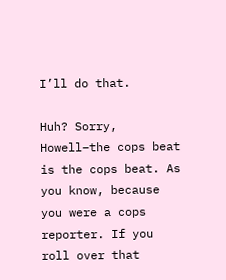I’ll do that.

Huh? Sorry, Howell–the cops beat is the cops beat. As you know, because you were a cops reporter. If you roll over that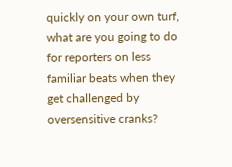quickly on your own turf, what are you going to do for reporters on less familiar beats when they get challenged by oversensitive cranks?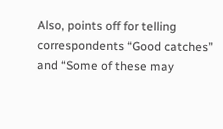Also, points off for telling correspondents “Good catches” and “Some of these may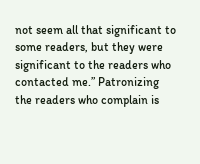not seem all that significant to some readers, but they were significant to the readers who contacted me.” Patronizing the readers who complain is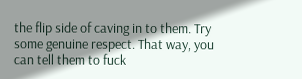the flip side of caving in to them. Try some genuine respect. That way, you can tell them to fuck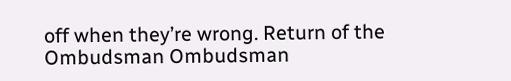off when they’re wrong. Return of the Ombudsman Ombudsman